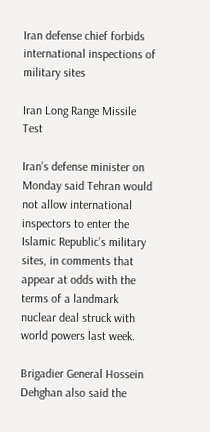Iran defense chief forbids international inspections of military sites

Iran Long Range Missile Test

Iran’s defense minister on Monday said Tehran would not allow international inspectors to enter the Islamic Republic’s military sites, in comments that appear at odds with the terms of a landmark nuclear deal struck with world powers last week.

Brigadier General Hossein Dehghan also said the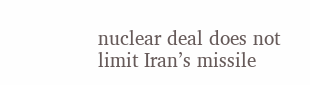nuclear deal does not limit Iran’s missile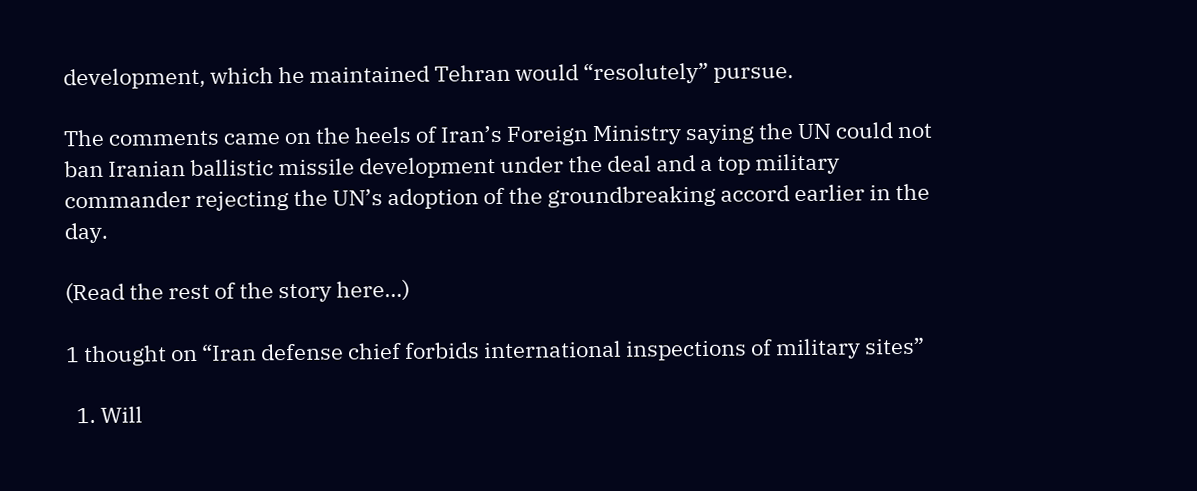development, which he maintained Tehran would “resolutely” pursue.

The comments came on the heels of Iran’s Foreign Ministry saying the UN could not ban Iranian ballistic missile development under the deal and a top military commander rejecting the UN’s adoption of the groundbreaking accord earlier in the day.

(Read the rest of the story here…)

1 thought on “Iran defense chief forbids international inspections of military sites”

  1. Will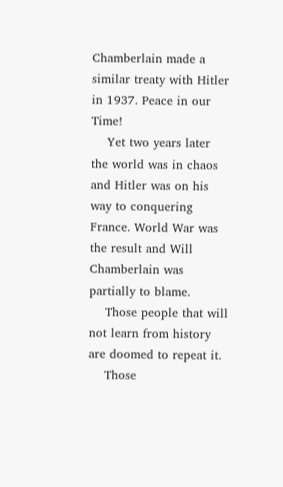Chamberlain made a similar treaty with Hitler in 1937. Peace in our Time!
    Yet two years later the world was in chaos and Hitler was on his way to conquering France. World War was the result and Will Chamberlain was partially to blame.
    Those people that will not learn from history are doomed to repeat it.
    Those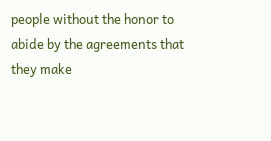people without the honor to abide by the agreements that they make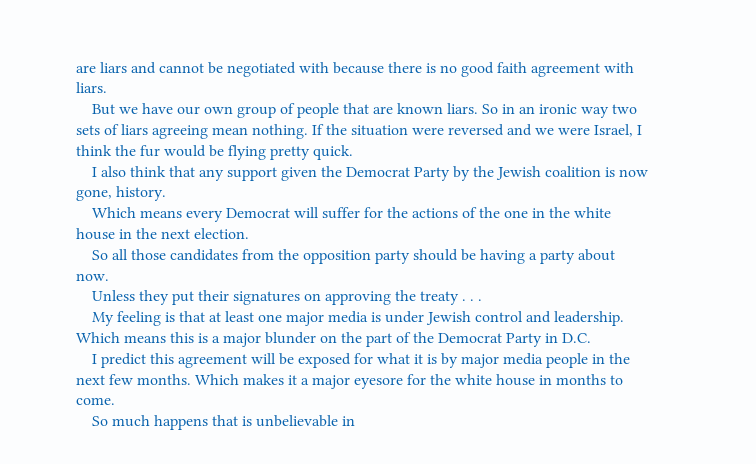are liars and cannot be negotiated with because there is no good faith agreement with liars.
    But we have our own group of people that are known liars. So in an ironic way two sets of liars agreeing mean nothing. If the situation were reversed and we were Israel, I think the fur would be flying pretty quick.
    I also think that any support given the Democrat Party by the Jewish coalition is now gone, history.
    Which means every Democrat will suffer for the actions of the one in the white house in the next election.
    So all those candidates from the opposition party should be having a party about now.
    Unless they put their signatures on approving the treaty . . .
    My feeling is that at least one major media is under Jewish control and leadership. Which means this is a major blunder on the part of the Democrat Party in D.C.
    I predict this agreement will be exposed for what it is by major media people in the next few months. Which makes it a major eyesore for the white house in months to come.
    So much happens that is unbelievable in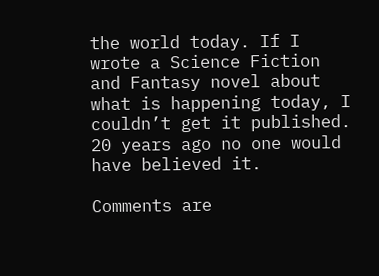the world today. If I wrote a Science Fiction and Fantasy novel about what is happening today, I couldn’t get it published. 20 years ago no one would have believed it.

Comments are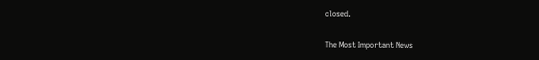closed.

The Most Important News